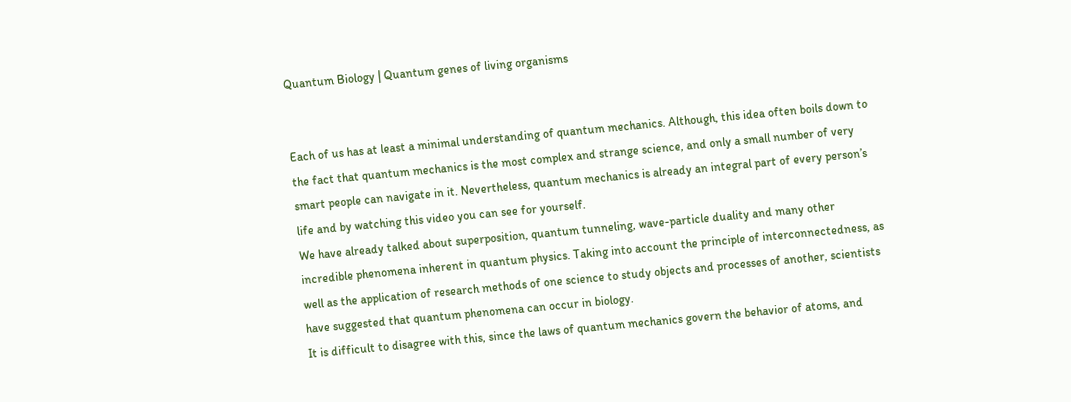Quantum Biology | Quantum genes of living organisms


Each of us has at least a minimal understanding of quantum mechanics. Although, this idea often boils down to the fact that quantum mechanics is the most complex and strange science, and only a small number of very smart people can navigate in it. Nevertheless, quantum mechanics is already an integral part of every person’s life and by watching this video you can see for yourself.
We have already talked about superposition, quantum tunneling, wave-particle duality and many other incredible phenomena inherent in quantum physics. Taking into account the principle of interconnectedness, as well as the application of research methods of one science to study objects and processes of another, scientists have suggested that quantum phenomena can occur in biology.
It is difficult to disagree with this, since the laws of quantum mechanics govern the behavior of atoms, and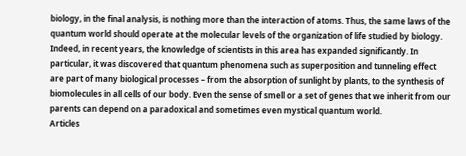biology, in the final analysis, is nothing more than the interaction of atoms. Thus, the same laws of the quantum world should operate at the molecular levels of the organization of life studied by biology.
Indeed, in recent years, the knowledge of scientists in this area has expanded significantly. In particular, it was discovered that quantum phenomena such as superposition and tunneling effect are part of many biological processes – from the absorption of sunlight by plants, to the synthesis of biomolecules in all cells of our body. Even the sense of smell or a set of genes that we inherit from our parents can depend on a paradoxical and sometimes even mystical quantum world.
Articles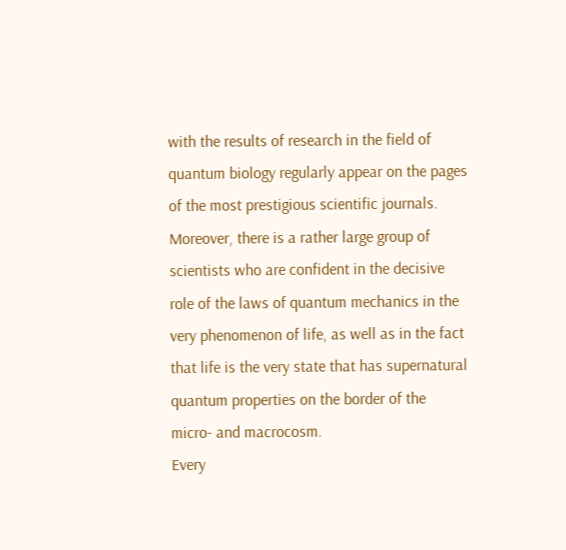with the results of research in the field of quantum biology regularly appear on the pages of the most prestigious scientific journals. Moreover, there is a rather large group of scientists who are confident in the decisive role of the laws of quantum mechanics in the very phenomenon of life, as well as in the fact that life is the very state that has supernatural quantum properties on the border of the micro- and macrocosm.
Every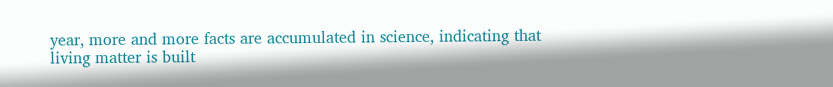year, more and more facts are accumulated in science, indicating that living matter is built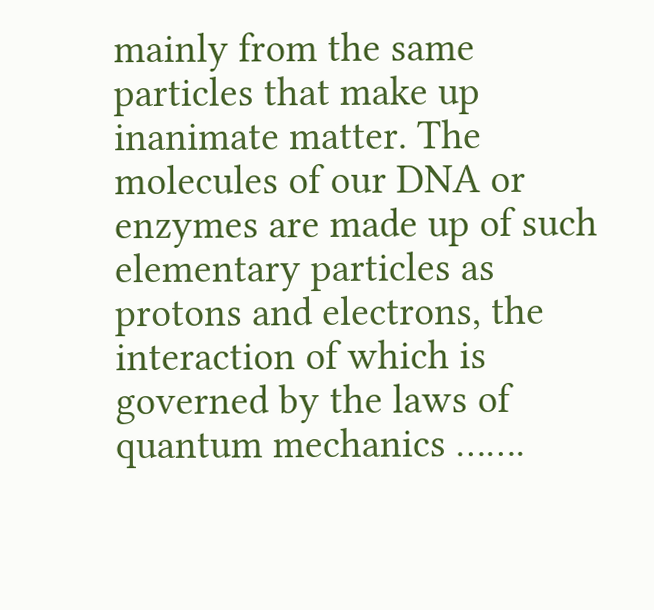mainly from the same particles that make up inanimate matter. The molecules of our DNA or enzymes are made up of such elementary particles as protons and electrons, the interaction of which is governed by the laws of quantum mechanics …….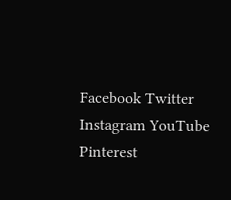Facebook Twitter Instagram YouTube Pinterest